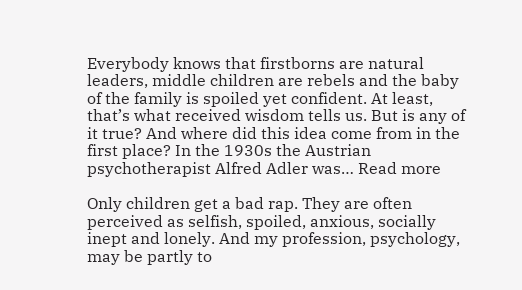Everybody knows that firstborns are natural leaders, middle children are rebels and the baby of the family is spoiled yet confident. At least, that’s what received wisdom tells us. But is any of it true? And where did this idea come from in the first place? In the 1930s the Austrian psychotherapist Alfred Adler was… Read more

Only children get a bad rap. They are often perceived as selfish, spoiled, anxious, socially inept and lonely. And my profession, psychology, may be partly to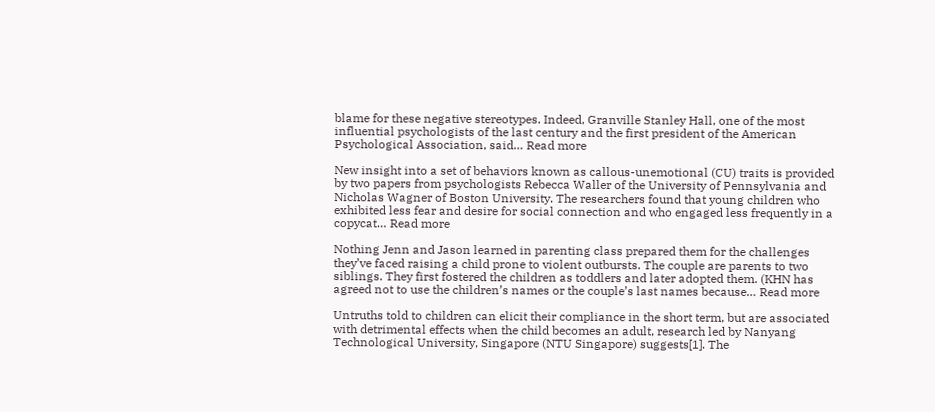blame for these negative stereotypes. Indeed, Granville Stanley Hall, one of the most influential psychologists of the last century and the first president of the American Psychological Association, said… Read more

New insight into a set of behaviors known as callous-unemotional (CU) traits is provided by two papers from psychologists Rebecca Waller of the University of Pennsylvania and Nicholas Wagner of Boston University. The researchers found that young children who exhibited less fear and desire for social connection and who engaged less frequently in a copycat… Read more

Nothing Jenn and Jason learned in parenting class prepared them for the challenges they’ve faced raising a child prone to violent outbursts. The couple are parents to two siblings. They first fostered the children as toddlers and later adopted them. (KHN has agreed not to use the children’s names or the couple’s last names because… Read more

Untruths told to children can elicit their compliance in the short term, but are associated with detrimental effects when the child becomes an adult, research led by Nanyang Technological University, Singapore (NTU Singapore) suggests[1]. The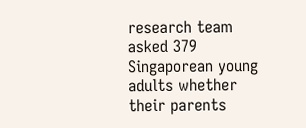research team asked 379 Singaporean young adults whether their parents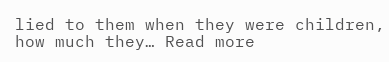lied to them when they were children, how much they… Read more